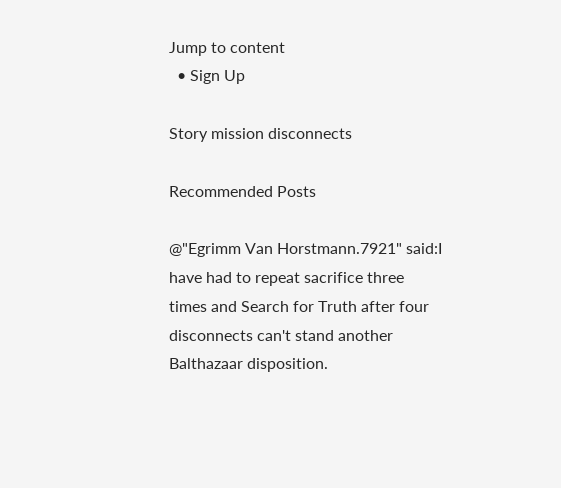Jump to content
  • Sign Up

Story mission disconnects

Recommended Posts

@"Egrimm Van Horstmann.7921" said:I have had to repeat sacrifice three times and Search for Truth after four disconnects can't stand another Balthazaar disposition.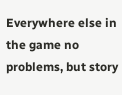Everywhere else in the game no problems, but story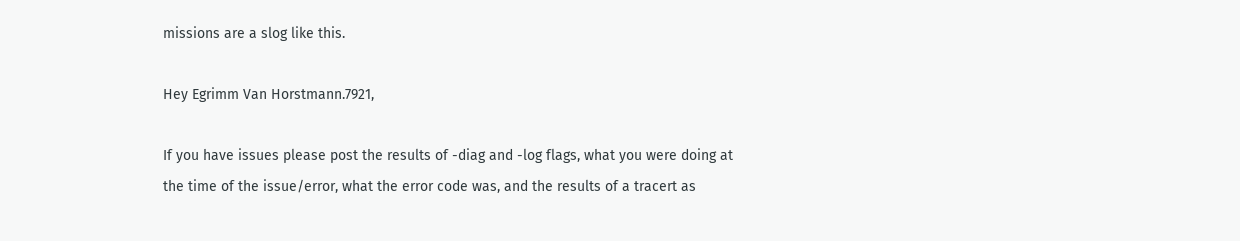missions are a slog like this.

Hey Egrimm Van Horstmann.7921,

If you have issues please post the results of -diag and -log flags, what you were doing at the time of the issue/error, what the error code was, and the results of a tracert as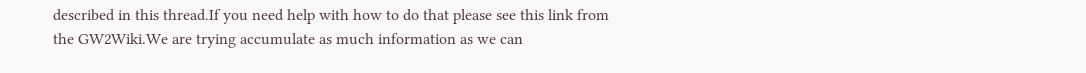described in this thread.If you need help with how to do that please see this link from the GW2Wiki.We are trying accumulate as much information as we can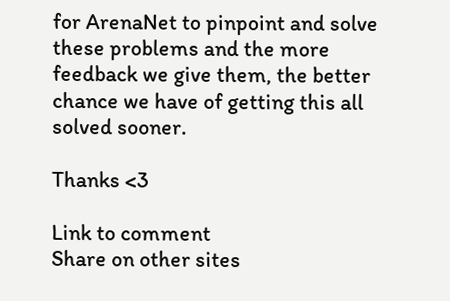for ArenaNet to pinpoint and solve these problems and the more feedback we give them, the better chance we have of getting this all solved sooner.

Thanks <3

Link to comment
Share on other sites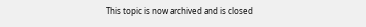This topic is now archived and is closed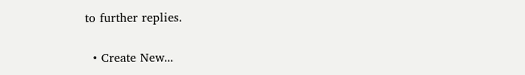to further replies.

  • Create New...